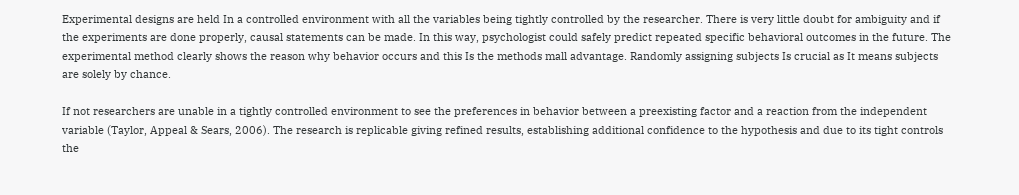Experimental designs are held In a controlled environment with all the variables being tightly controlled by the researcher. There is very little doubt for ambiguity and if the experiments are done properly, causal statements can be made. In this way, psychologist could safely predict repeated specific behavioral outcomes in the future. The experimental method clearly shows the reason why behavior occurs and this Is the methods mall advantage. Randomly assigning subjects Is crucial as It means subjects are solely by chance.

If not researchers are unable in a tightly controlled environment to see the preferences in behavior between a preexisting factor and a reaction from the independent variable (Taylor, Appeal & Sears, 2006). The research is replicable giving refined results, establishing additional confidence to the hypothesis and due to its tight controls the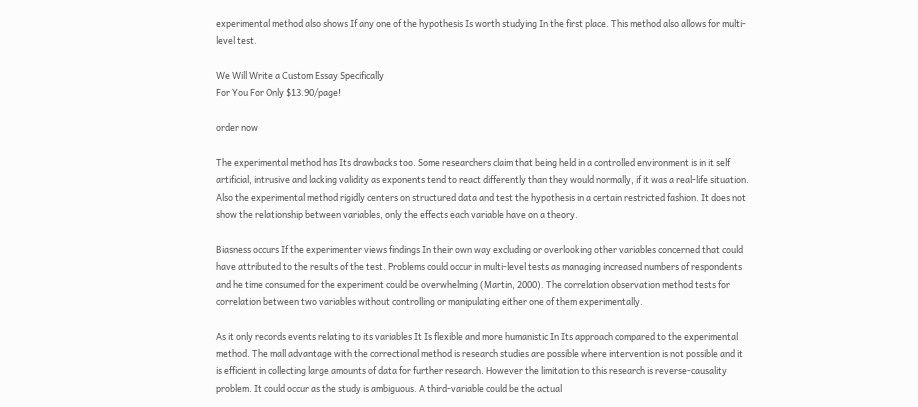experimental method also shows If any one of the hypothesis Is worth studying In the first place. This method also allows for multi-level test.

We Will Write a Custom Essay Specifically
For You For Only $13.90/page!

order now

The experimental method has Its drawbacks too. Some researchers claim that being held in a controlled environment is in it self artificial, intrusive and lacking validity as exponents tend to react differently than they would normally, if it was a real-life situation. Also the experimental method rigidly centers on structured data and test the hypothesis in a certain restricted fashion. It does not show the relationship between variables, only the effects each variable have on a theory.

Biasness occurs If the experimenter views findings In their own way excluding or overlooking other variables concerned that could have attributed to the results of the test. Problems could occur in multi-level tests as managing increased numbers of respondents and he time consumed for the experiment could be overwhelming (Martin, 2000). The correlation observation method tests for correlation between two variables without controlling or manipulating either one of them experimentally.

As it only records events relating to its variables It Is flexible and more humanistic In Its approach compared to the experimental method. The mall advantage with the correctional method is research studies are possible where intervention is not possible and it is efficient in collecting large amounts of data for further research. However the limitation to this research is reverse-causality problem. It could occur as the study is ambiguous. A third-variable could be the actual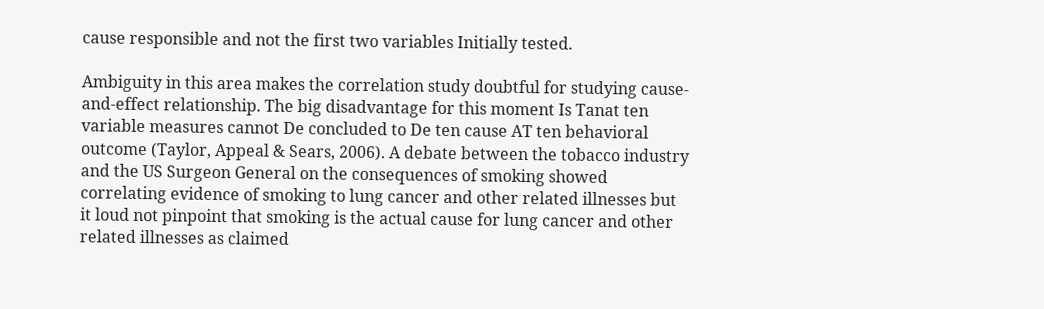cause responsible and not the first two variables Initially tested.

Ambiguity in this area makes the correlation study doubtful for studying cause-and-effect relationship. The big disadvantage for this moment Is Tanat ten variable measures cannot De concluded to De ten cause AT ten behavioral outcome (Taylor, Appeal & Sears, 2006). A debate between the tobacco industry and the US Surgeon General on the consequences of smoking showed correlating evidence of smoking to lung cancer and other related illnesses but it loud not pinpoint that smoking is the actual cause for lung cancer and other related illnesses as claimed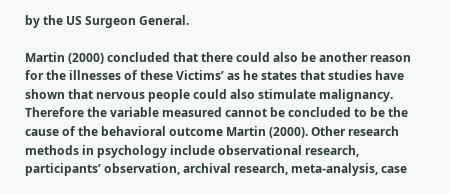by the US Surgeon General.

Martin (2000) concluded that there could also be another reason for the illnesses of these Victims’ as he states that studies have shown that nervous people could also stimulate malignancy. Therefore the variable measured cannot be concluded to be the cause of the behavioral outcome Martin (2000). Other research methods in psychology include observational research, participants’ observation, archival research, meta-analysis, case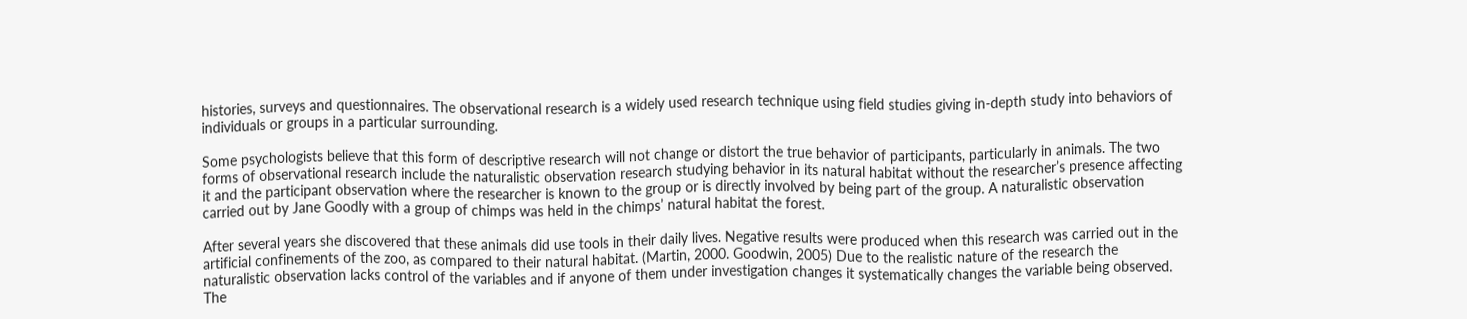histories, surveys and questionnaires. The observational research is a widely used research technique using field studies giving in-depth study into behaviors of individuals or groups in a particular surrounding.

Some psychologists believe that this form of descriptive research will not change or distort the true behavior of participants, particularly in animals. The two forms of observational research include the naturalistic observation research studying behavior in its natural habitat without the researcher’s presence affecting it and the participant observation where the researcher is known to the group or is directly involved by being part of the group. A naturalistic observation carried out by Jane Goodly with a group of chimps was held in the chimps’ natural habitat the forest.

After several years she discovered that these animals did use tools in their daily lives. Negative results were produced when this research was carried out in the artificial confinements of the zoo, as compared to their natural habitat. (Martin, 2000. Goodwin, 2005) Due to the realistic nature of the research the naturalistic observation lacks control of the variables and if anyone of them under investigation changes it systematically changes the variable being observed. The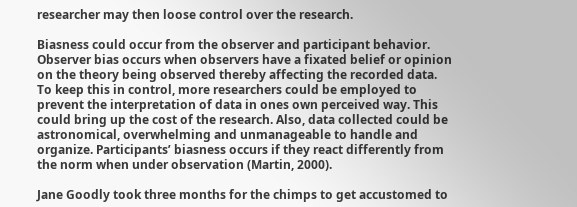researcher may then loose control over the research.

Biasness could occur from the observer and participant behavior. Observer bias occurs when observers have a fixated belief or opinion on the theory being observed thereby affecting the recorded data. To keep this in control, more researchers could be employed to prevent the interpretation of data in ones own perceived way. This could bring up the cost of the research. Also, data collected could be astronomical, overwhelming and unmanageable to handle and organize. Participants’ biasness occurs if they react differently from the norm when under observation (Martin, 2000).

Jane Goodly took three months for the chimps to get accustomed to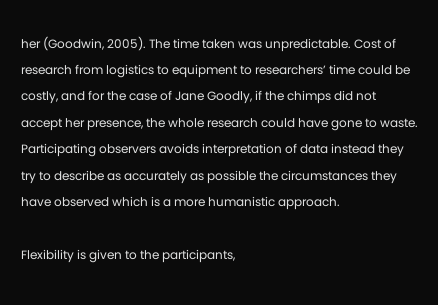her (Goodwin, 2005). The time taken was unpredictable. Cost of research from logistics to equipment to researchers’ time could be costly, and for the case of Jane Goodly, if the chimps did not accept her presence, the whole research could have gone to waste. Participating observers avoids interpretation of data instead they try to describe as accurately as possible the circumstances they have observed which is a more humanistic approach.

Flexibility is given to the participants,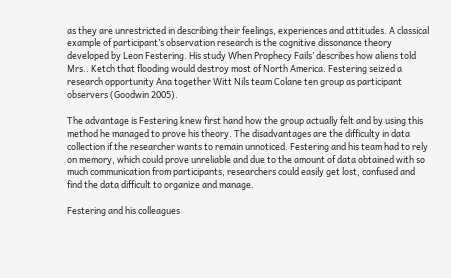as they are unrestricted in describing their feelings, experiences and attitudes. A classical example of participant’s observation research is the cognitive dissonance theory developed by Leon Festering. His study When Prophecy Fails’ describes how aliens told Mrs.. Ketch that flooding would destroy most of North America. Festering seized a research opportunity Ana together Witt Nils team Colane ten group as participant observers (Goodwin 2005).

The advantage is Festering knew first hand how the group actually felt and by using this method he managed to prove his theory. The disadvantages are the difficulty in data collection if the researcher wants to remain unnoticed. Festering and his team had to rely on memory, which could prove unreliable and due to the amount of data obtained with so much communication from participants, researchers could easily get lost, confused and find the data difficult to organize and manage.

Festering and his colleagues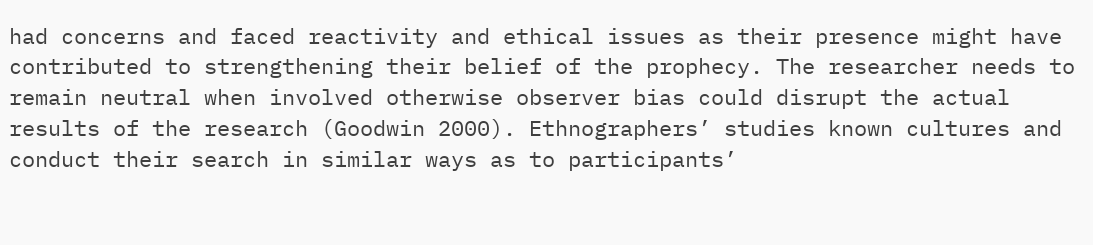had concerns and faced reactivity and ethical issues as their presence might have contributed to strengthening their belief of the prophecy. The researcher needs to remain neutral when involved otherwise observer bias could disrupt the actual results of the research (Goodwin 2000). Ethnographers’ studies known cultures and conduct their search in similar ways as to participants’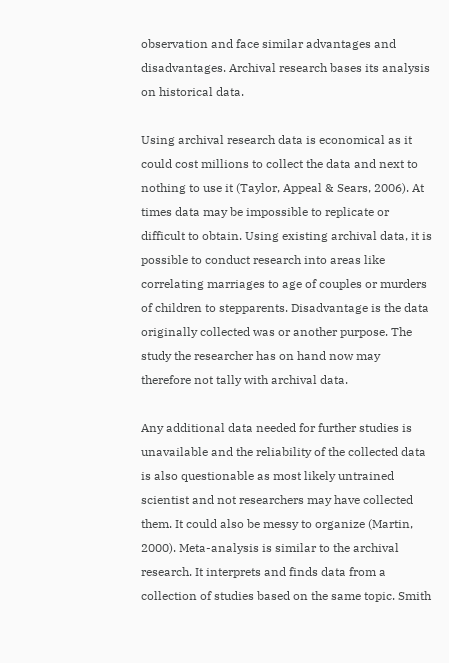observation and face similar advantages and disadvantages. Archival research bases its analysis on historical data.

Using archival research data is economical as it could cost millions to collect the data and next to nothing to use it (Taylor, Appeal & Sears, 2006). At times data may be impossible to replicate or difficult to obtain. Using existing archival data, it is possible to conduct research into areas like correlating marriages to age of couples or murders of children to stepparents. Disadvantage is the data originally collected was or another purpose. The study the researcher has on hand now may therefore not tally with archival data.

Any additional data needed for further studies is unavailable and the reliability of the collected data is also questionable as most likely untrained scientist and not researchers may have collected them. It could also be messy to organize (Martin, 2000). Meta-analysis is similar to the archival research. It interprets and finds data from a collection of studies based on the same topic. Smith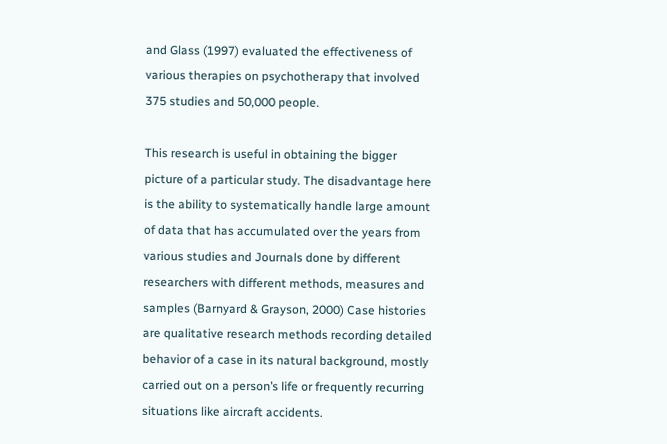and Glass (1997) evaluated the effectiveness of various therapies on psychotherapy that involved 375 studies and 50,000 people.

This research is useful in obtaining the bigger picture of a particular study. The disadvantage here is the ability to systematically handle large amount of data that has accumulated over the years from various studies and Journals done by different researchers with different methods, measures and samples (Barnyard & Grayson, 2000) Case histories are qualitative research methods recording detailed behavior of a case in its natural background, mostly carried out on a person’s life or frequently recurring situations like aircraft accidents.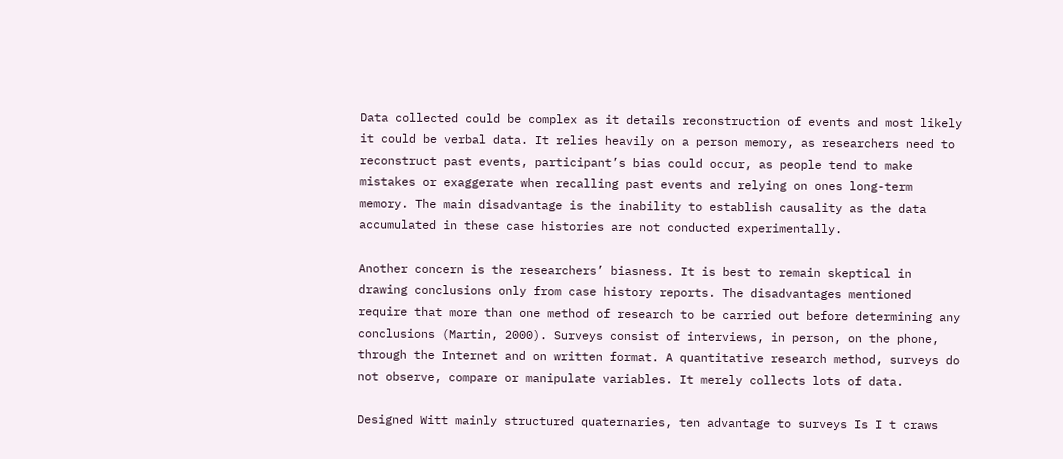Data collected could be complex as it details reconstruction of events and most likely it could be verbal data. It relies heavily on a person memory, as researchers need to reconstruct past events, participant’s bias could occur, as people tend to make mistakes or exaggerate when recalling past events and relying on ones long-term memory. The main disadvantage is the inability to establish causality as the data accumulated in these case histories are not conducted experimentally.

Another concern is the researchers’ biasness. It is best to remain skeptical in drawing conclusions only from case history reports. The disadvantages mentioned require that more than one method of research to be carried out before determining any conclusions (Martin, 2000). Surveys consist of interviews, in person, on the phone, through the Internet and on written format. A quantitative research method, surveys do not observe, compare or manipulate variables. It merely collects lots of data.

Designed Witt mainly structured quaternaries, ten advantage to surveys Is I t craws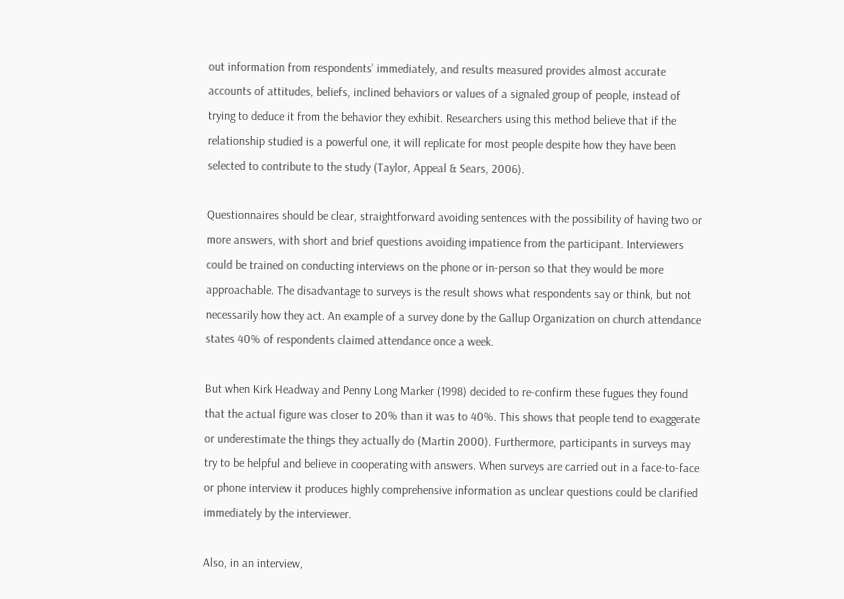out information from respondents’ immediately, and results measured provides almost accurate accounts of attitudes, beliefs, inclined behaviors or values of a signaled group of people, instead of trying to deduce it from the behavior they exhibit. Researchers using this method believe that if the relationship studied is a powerful one, it will replicate for most people despite how they have been selected to contribute to the study (Taylor, Appeal & Sears, 2006).

Questionnaires should be clear, straightforward avoiding sentences with the possibility of having two or more answers, with short and brief questions avoiding impatience from the participant. Interviewers could be trained on conducting interviews on the phone or in-person so that they would be more approachable. The disadvantage to surveys is the result shows what respondents say or think, but not necessarily how they act. An example of a survey done by the Gallup Organization on church attendance states 40% of respondents claimed attendance once a week.

But when Kirk Headway and Penny Long Marker (1998) decided to re-confirm these fugues they found that the actual figure was closer to 20% than it was to 40%. This shows that people tend to exaggerate or underestimate the things they actually do (Martin 2000). Furthermore, participants in surveys may try to be helpful and believe in cooperating with answers. When surveys are carried out in a face-to-face or phone interview it produces highly comprehensive information as unclear questions could be clarified immediately by the interviewer.

Also, in an interview,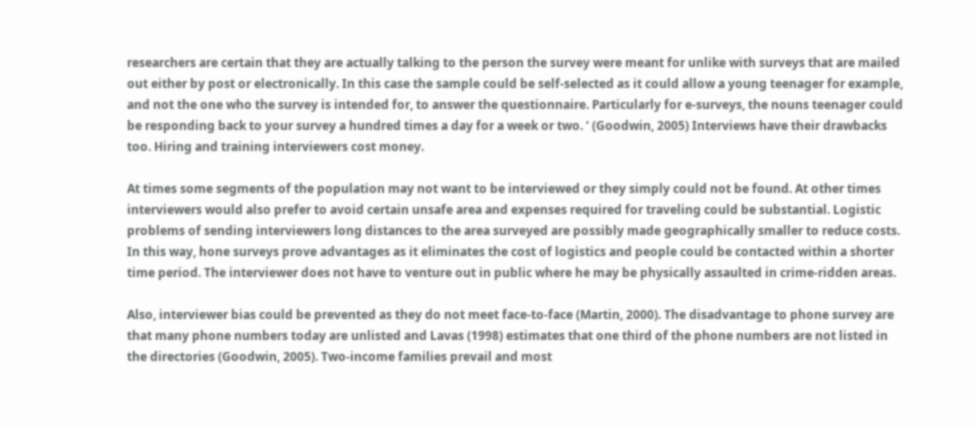researchers are certain that they are actually talking to the person the survey were meant for unlike with surveys that are mailed out either by post or electronically. In this case the sample could be self-selected as it could allow a young teenager for example, and not the one who the survey is intended for, to answer the questionnaire. Particularly for e-surveys, the nouns teenager could be responding back to your survey a hundred times a day for a week or two. ‘ (Goodwin, 2005) Interviews have their drawbacks too. Hiring and training interviewers cost money.

At times some segments of the population may not want to be interviewed or they simply could not be found. At other times interviewers would also prefer to avoid certain unsafe area and expenses required for traveling could be substantial. Logistic problems of sending interviewers long distances to the area surveyed are possibly made geographically smaller to reduce costs. In this way, hone surveys prove advantages as it eliminates the cost of logistics and people could be contacted within a shorter time period. The interviewer does not have to venture out in public where he may be physically assaulted in crime-ridden areas.

Also, interviewer bias could be prevented as they do not meet face-to-face (Martin, 2000). The disadvantage to phone survey are that many phone numbers today are unlisted and Lavas (1998) estimates that one third of the phone numbers are not listed in the directories (Goodwin, 2005). Two-income families prevail and most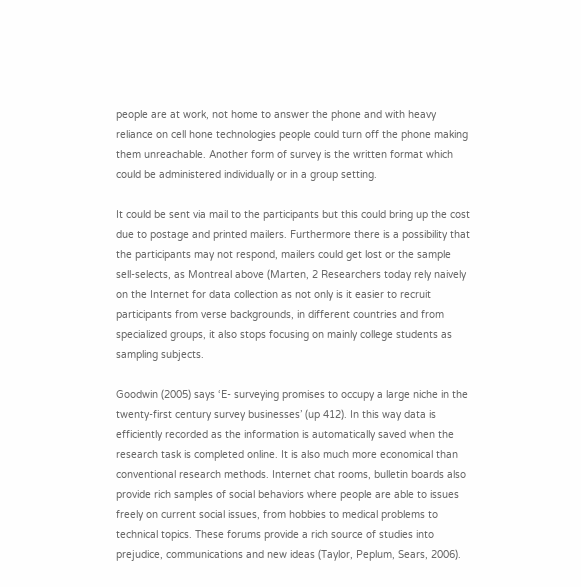people are at work, not home to answer the phone and with heavy reliance on cell hone technologies people could turn off the phone making them unreachable. Another form of survey is the written format which could be administered individually or in a group setting.

It could be sent via mail to the participants but this could bring up the cost due to postage and printed mailers. Furthermore there is a possibility that the participants may not respond, mailers could get lost or the sample sell-selects, as Montreal above (Marten, 2 Researchers today rely naively on the Internet for data collection as not only is it easier to recruit participants from verse backgrounds, in different countries and from specialized groups, it also stops focusing on mainly college students as sampling subjects.

Goodwin (2005) says ‘E- surveying promises to occupy a large niche in the twenty-first century survey businesses’ (up 412). In this way data is efficiently recorded as the information is automatically saved when the research task is completed online. It is also much more economical than conventional research methods. Internet chat rooms, bulletin boards also provide rich samples of social behaviors where people are able to issues freely on current social issues, from hobbies to medical problems to technical topics. These forums provide a rich source of studies into prejudice, communications and new ideas (Taylor, Peplum, Sears, 2006).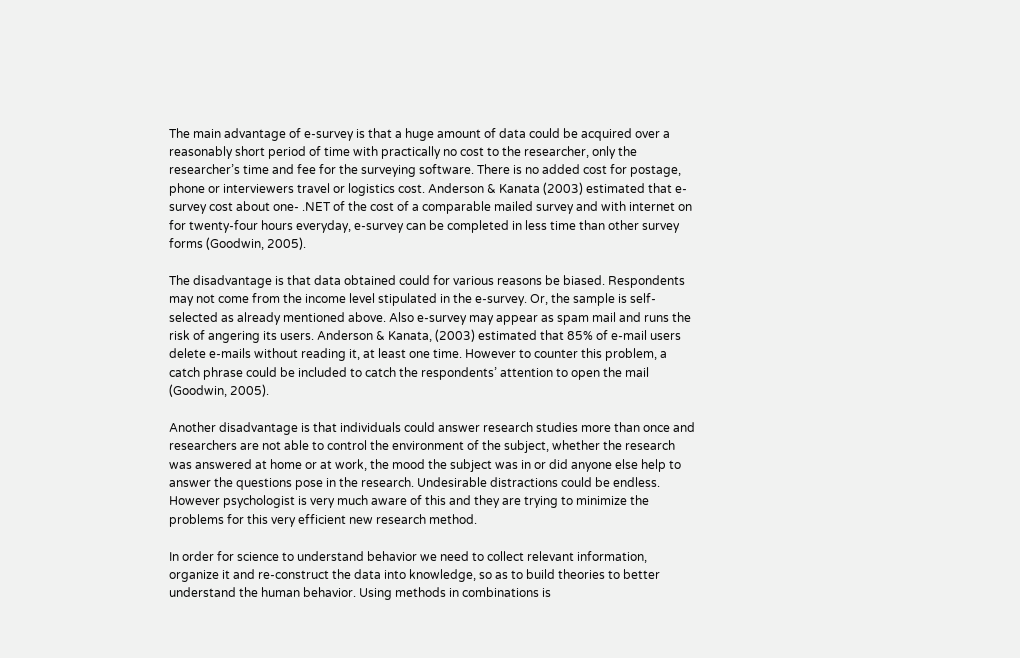The main advantage of e-survey is that a huge amount of data could be acquired over a reasonably short period of time with practically no cost to the researcher, only the researcher’s time and fee for the surveying software. There is no added cost for postage, phone or interviewers travel or logistics cost. Anderson & Kanata (2003) estimated that e-survey cost about one- .NET of the cost of a comparable mailed survey and with internet on for twenty-four hours everyday, e-survey can be completed in less time than other survey forms (Goodwin, 2005).

The disadvantage is that data obtained could for various reasons be biased. Respondents may not come from the income level stipulated in the e-survey. Or, the sample is self-selected as already mentioned above. Also e-survey may appear as spam mail and runs the risk of angering its users. Anderson & Kanata, (2003) estimated that 85% of e-mail users delete e-mails without reading it, at least one time. However to counter this problem, a catch phrase could be included to catch the respondents’ attention to open the mail (Goodwin, 2005).

Another disadvantage is that individuals could answer research studies more than once and researchers are not able to control the environment of the subject, whether the research was answered at home or at work, the mood the subject was in or did anyone else help to answer the questions pose in the research. Undesirable distractions could be endless. However psychologist is very much aware of this and they are trying to minimize the problems for this very efficient new research method.

In order for science to understand behavior we need to collect relevant information, organize it and re-construct the data into knowledge, so as to build theories to better understand the human behavior. Using methods in combinations is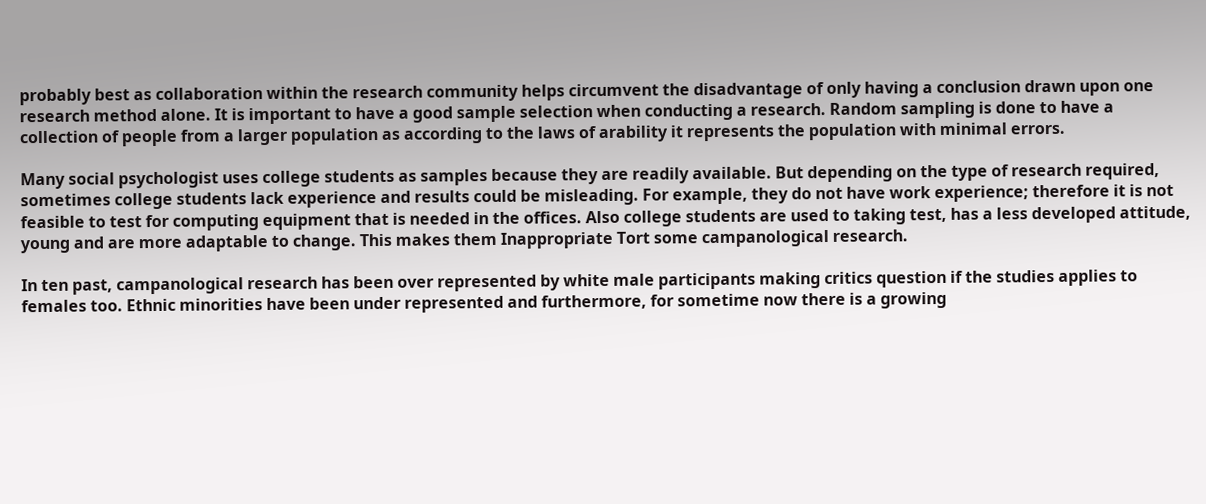probably best as collaboration within the research community helps circumvent the disadvantage of only having a conclusion drawn upon one research method alone. It is important to have a good sample selection when conducting a research. Random sampling is done to have a collection of people from a larger population as according to the laws of arability it represents the population with minimal errors.

Many social psychologist uses college students as samples because they are readily available. But depending on the type of research required, sometimes college students lack experience and results could be misleading. For example, they do not have work experience; therefore it is not feasible to test for computing equipment that is needed in the offices. Also college students are used to taking test, has a less developed attitude, young and are more adaptable to change. This makes them Inappropriate Tort some campanological research.

In ten past, campanological research has been over represented by white male participants making critics question if the studies applies to females too. Ethnic minorities have been under represented and furthermore, for sometime now there is a growing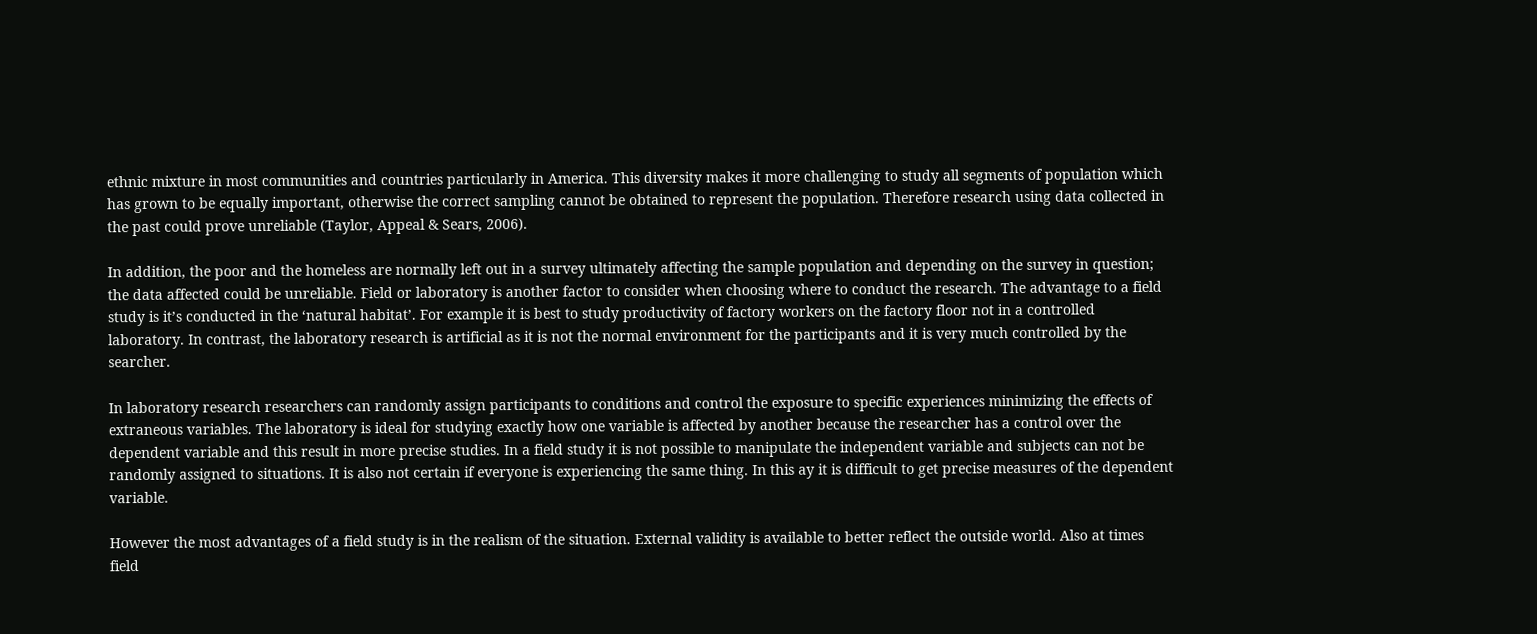ethnic mixture in most communities and countries particularly in America. This diversity makes it more challenging to study all segments of population which has grown to be equally important, otherwise the correct sampling cannot be obtained to represent the population. Therefore research using data collected in the past could prove unreliable (Taylor, Appeal & Sears, 2006).

In addition, the poor and the homeless are normally left out in a survey ultimately affecting the sample population and depending on the survey in question; the data affected could be unreliable. Field or laboratory is another factor to consider when choosing where to conduct the research. The advantage to a field study is it’s conducted in the ‘natural habitat’. For example it is best to study productivity of factory workers on the factory floor not in a controlled laboratory. In contrast, the laboratory research is artificial as it is not the normal environment for the participants and it is very much controlled by the searcher.

In laboratory research researchers can randomly assign participants to conditions and control the exposure to specific experiences minimizing the effects of extraneous variables. The laboratory is ideal for studying exactly how one variable is affected by another because the researcher has a control over the dependent variable and this result in more precise studies. In a field study it is not possible to manipulate the independent variable and subjects can not be randomly assigned to situations. It is also not certain if everyone is experiencing the same thing. In this ay it is difficult to get precise measures of the dependent variable.

However the most advantages of a field study is in the realism of the situation. External validity is available to better reflect the outside world. Also at times field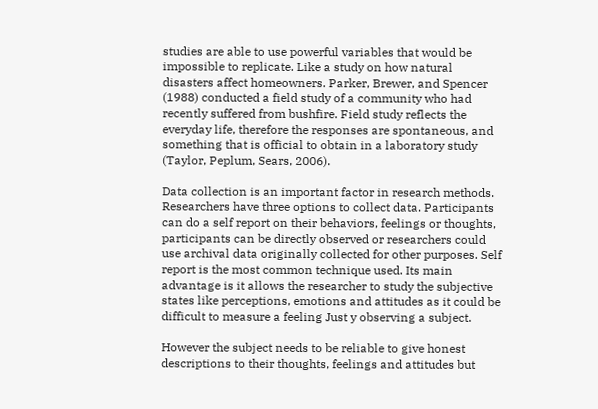studies are able to use powerful variables that would be impossible to replicate. Like a study on how natural disasters affect homeowners. Parker, Brewer, and Spencer (1988) conducted a field study of a community who had recently suffered from bushfire. Field study reflects the everyday life, therefore the responses are spontaneous, and something that is official to obtain in a laboratory study (Taylor, Peplum, Sears, 2006).

Data collection is an important factor in research methods. Researchers have three options to collect data. Participants can do a self report on their behaviors, feelings or thoughts, participants can be directly observed or researchers could use archival data originally collected for other purposes. Self report is the most common technique used. Its main advantage is it allows the researcher to study the subjective states like perceptions, emotions and attitudes as it could be difficult to measure a feeling Just y observing a subject.

However the subject needs to be reliable to give honest descriptions to their thoughts, feelings and attitudes but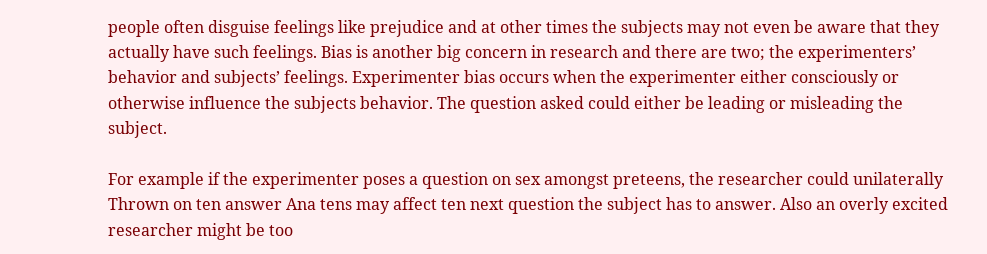people often disguise feelings like prejudice and at other times the subjects may not even be aware that they actually have such feelings. Bias is another big concern in research and there are two; the experimenters’ behavior and subjects’ feelings. Experimenter bias occurs when the experimenter either consciously or otherwise influence the subjects behavior. The question asked could either be leading or misleading the subject.

For example if the experimenter poses a question on sex amongst preteens, the researcher could unilaterally Thrown on ten answer Ana tens may affect ten next question the subject has to answer. Also an overly excited researcher might be too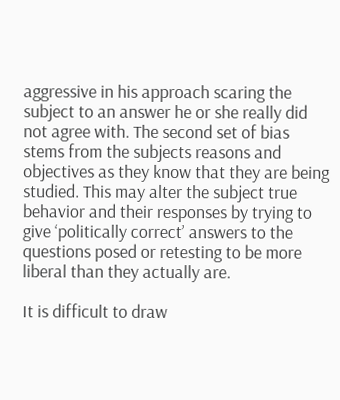aggressive in his approach scaring the subject to an answer he or she really did not agree with. The second set of bias stems from the subjects reasons and objectives as they know that they are being studied. This may alter the subject true behavior and their responses by trying to give ‘politically correct’ answers to the questions posed or retesting to be more liberal than they actually are.

It is difficult to draw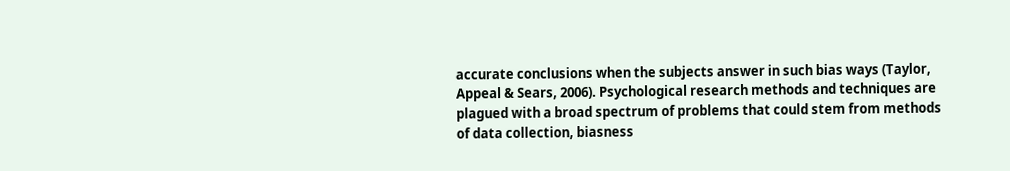accurate conclusions when the subjects answer in such bias ways (Taylor, Appeal & Sears, 2006). Psychological research methods and techniques are plagued with a broad spectrum of problems that could stem from methods of data collection, biasness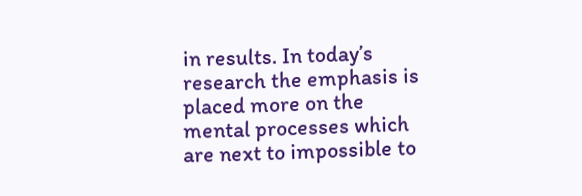in results. In today’s research the emphasis is placed more on the mental processes which are next to impossible to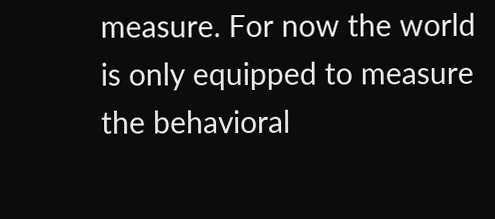measure. For now the world is only equipped to measure the behavioral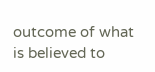outcome of what is believed to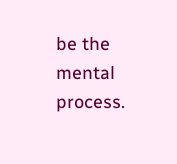be the mental process.